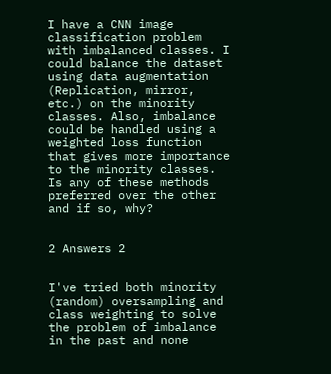I have a CNN image classification problem with imbalanced classes. I could balance the dataset using data augmentation (Replication, mirror, etc.) on the minority classes. Also, imbalance could be handled using a weighted loss function that gives more importance to the minority classes. Is any of these methods preferred over the other and if so, why?


2 Answers 2


I've tried both minority (random) oversampling and class weighting to solve the problem of imbalance in the past and none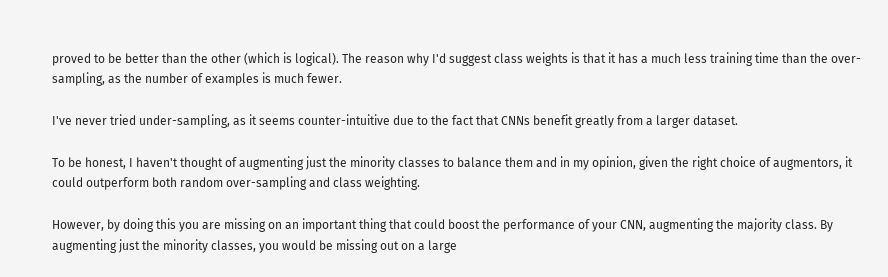proved to be better than the other (which is logical). The reason why I'd suggest class weights is that it has a much less training time than the over-sampling, as the number of examples is much fewer.

I've never tried under-sampling, as it seems counter-intuitive due to the fact that CNNs benefit greatly from a larger dataset.

To be honest, I haven't thought of augmenting just the minority classes to balance them and in my opinion, given the right choice of augmentors, it could outperform both random over-sampling and class weighting.

However, by doing this you are missing on an important thing that could boost the performance of your CNN, augmenting the majority class. By augmenting just the minority classes, you would be missing out on a large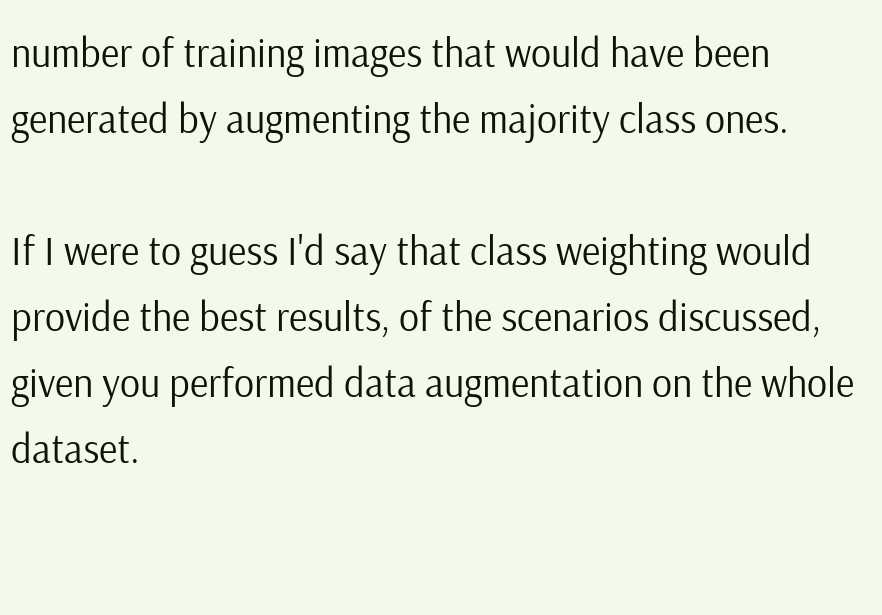number of training images that would have been generated by augmenting the majority class ones.

If I were to guess I'd say that class weighting would provide the best results, of the scenarios discussed, given you performed data augmentation on the whole dataset.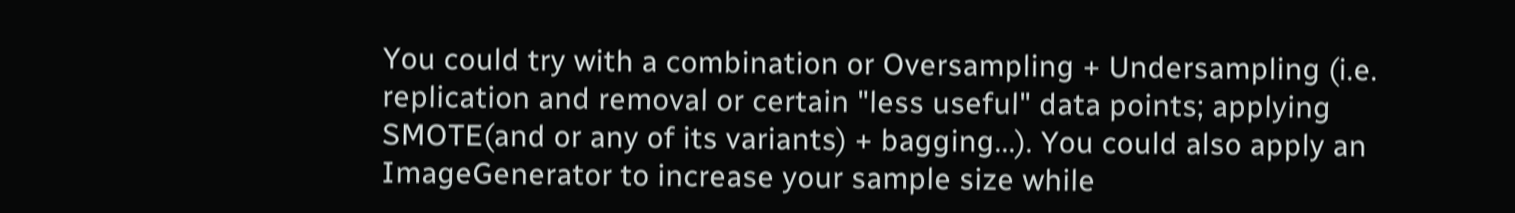You could try with a combination or Oversampling + Undersampling (i.e. replication and removal or certain "less useful" data points; applying SMOTE(and or any of its variants) + bagging...). You could also apply an ImageGenerator to increase your sample size while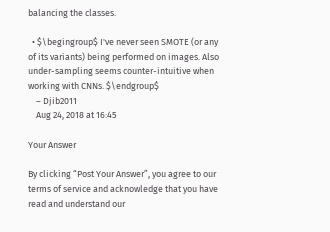balancing the classes.

  • $\begingroup$ I've never seen SMOTE (or any of its variants) being performed on images. Also under-sampling seems counter-intuitive when working with CNNs. $\endgroup$
    – Djib2011
    Aug 24, 2018 at 16:45

Your Answer

By clicking “Post Your Answer”, you agree to our terms of service and acknowledge that you have read and understand our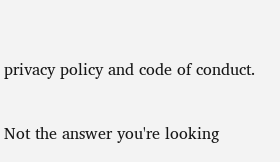privacy policy and code of conduct.

Not the answer you're looking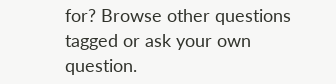for? Browse other questions tagged or ask your own question.